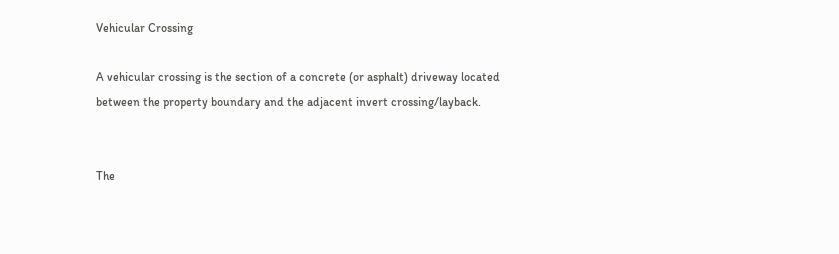Vehicular Crossing

A vehicular crossing is the section of a concrete (or asphalt) driveway located between the property boundary and the adjacent invert crossing/layback.


The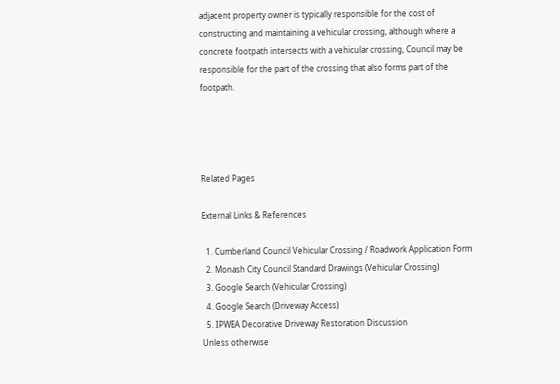adjacent property owner is typically responsible for the cost of constructing and maintaining a vehicular crossing, although where a concrete footpath intersects with a vehicular crossing, Council may be responsible for the part of the crossing that also forms part of the footpath.




Related Pages

External Links & References

  1. Cumberland Council Vehicular Crossing / Roadwork Application Form
  2. Monash City Council Standard Drawings (Vehicular Crossing)
  3. Google Search (Vehicular Crossing)
  4. Google Search (Driveway Access)
  5. IPWEA Decorative Driveway Restoration Discussion
Unless otherwise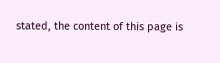stated, the content of this page is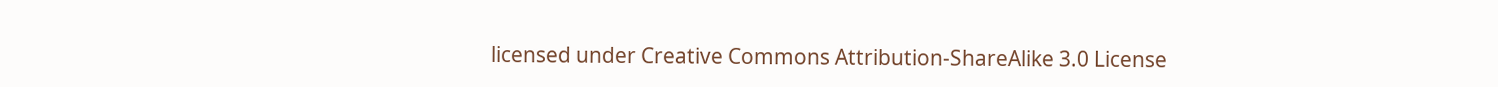licensed under Creative Commons Attribution-ShareAlike 3.0 License